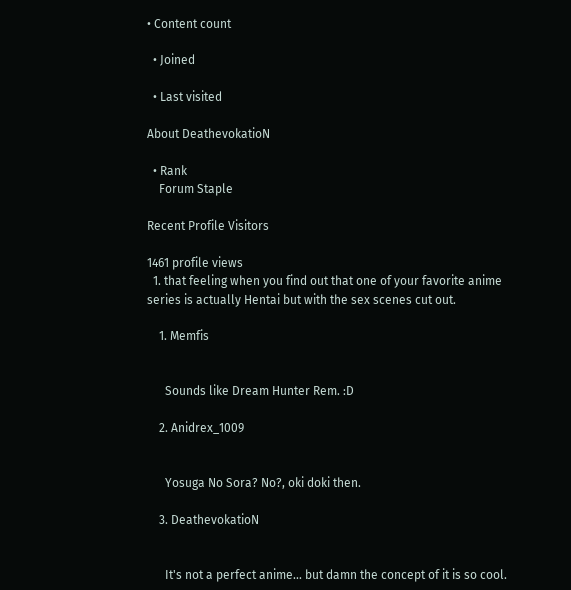• Content count

  • Joined

  • Last visited

About DeathevokatioN

  • Rank
    Forum Staple

Recent Profile Visitors

1461 profile views
  1. that feeling when you find out that one of your favorite anime series is actually Hentai but with the sex scenes cut out.

    1. Memfis


      Sounds like Dream Hunter Rem. :D

    2. Anidrex_1009


      Yosuga No Sora? No?, oki doki then.

    3. DeathevokatioN


      It's not a perfect anime... but damn the concept of it is so cool.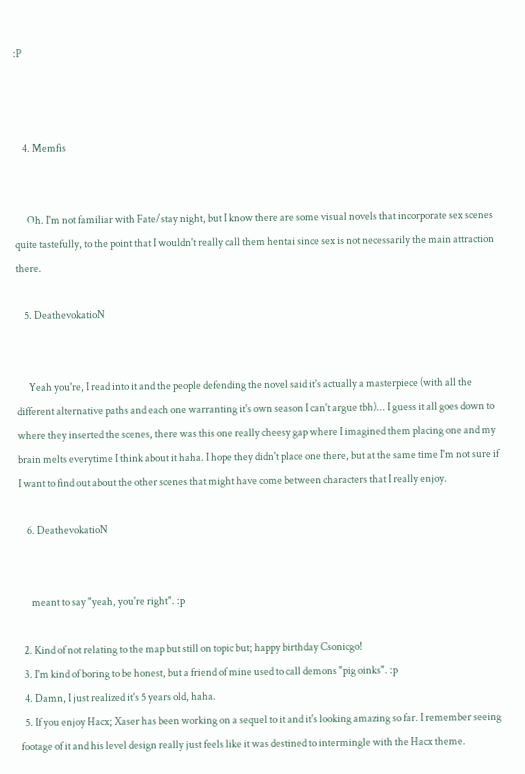:P



    4. Memfis


      Oh. I'm not familiar with Fate/stay night, but I know there are some visual novels that incorporate sex scenes quite tastefully, to the point that I wouldn't really call them hentai since sex is not necessarily the main attraction there.

    5. DeathevokatioN


      Yeah you're, I read into it and the people defending the novel said it's actually a masterpiece (with all the different alternative paths and each one warranting it's own season I can't argue tbh)... I guess it all goes down to where they inserted the scenes, there was this one really cheesy gap where I imagined them placing one and my brain melts everytime I think about it haha. I hope they didn't place one there, but at the same time I'm not sure if I want to find out about the other scenes that might have come between characters that I really enjoy.

    6. DeathevokatioN


      meant to say "yeah, you're right". :p

  2. Kind of not relating to the map but still on topic but; happy birthday Csonicgo!
  3. I'm kind of boring to be honest, but a friend of mine used to call demons "pig oinks". :p
  4. Damn, I just realized it's 5 years old, haha.
  5. If you enjoy Hacx; Xaser has been working on a sequel to it and it's looking amazing so far. I remember seeing footage of it and his level design really just feels like it was destined to intermingle with the Hacx theme.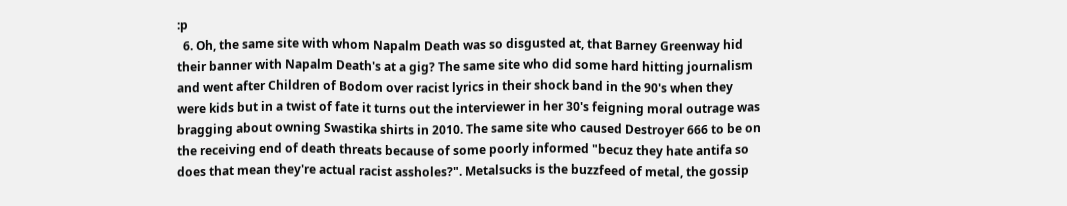:p
  6. Oh, the same site with whom Napalm Death was so disgusted at, that Barney Greenway hid their banner with Napalm Death's at a gig? The same site who did some hard hitting journalism and went after Children of Bodom over racist lyrics in their shock band in the 90's when they were kids but in a twist of fate it turns out the interviewer in her 30's feigning moral outrage was bragging about owning Swastika shirts in 2010. The same site who caused Destroyer 666 to be on the receiving end of death threats because of some poorly informed "becuz they hate antifa so does that mean they're actual racist assholes?". Metalsucks is the buzzfeed of metal, the gossip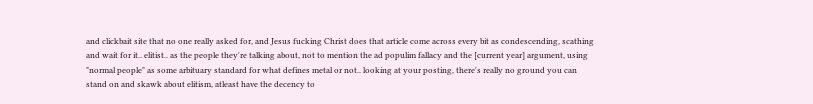and clickbait site that no one really asked for, and Jesus fucking Christ does that article come across every bit as condescending, scathing and wait for it.. elitist.. as the people they're talking about, not to mention the ad populim fallacy and the [current year] argument, using "normal people" as some arbituary standard for what defines metal or not.. looking at your posting, there's really no ground you can stand on and skawk about elitism, atleast have the decency to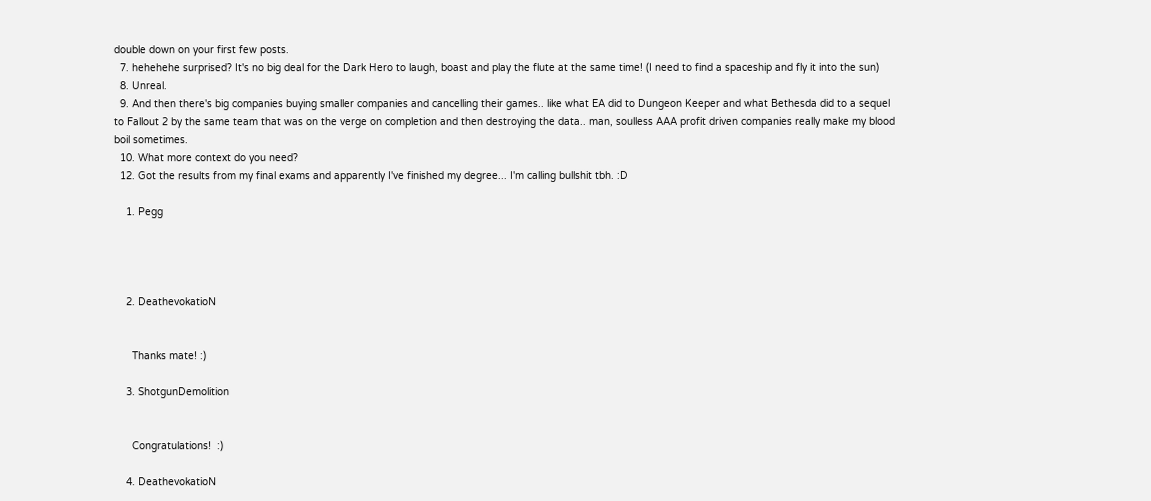double down on your first few posts.
  7. hehehehe surprised? It's no big deal for the Dark Hero to laugh, boast and play the flute at the same time! (I need to find a spaceship and fly it into the sun)
  8. Unreal.
  9. And then there's big companies buying smaller companies and cancelling their games.. like what EA did to Dungeon Keeper and what Bethesda did to a sequel to Fallout 2 by the same team that was on the verge on completion and then destroying the data.. man, soulless AAA profit driven companies really make my blood boil sometimes.
  10. What more context do you need?
  12. Got the results from my final exams and apparently I've finished my degree... I'm calling bullshit tbh. :D

    1. Pegg




    2. DeathevokatioN


      Thanks mate! :)

    3. ShotgunDemolition


      Congratulations!  :)

    4. DeathevokatioN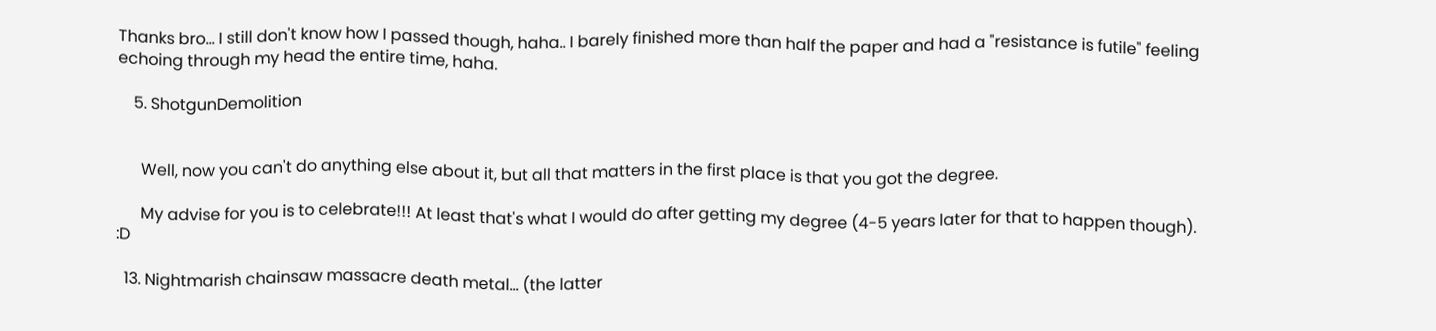Thanks bro... I still don't know how I passed though, haha.. I barely finished more than half the paper and had a "resistance is futile" feeling echoing through my head the entire time, haha.

    5. ShotgunDemolition


      Well, now you can't do anything else about it, but all that matters in the first place is that you got the degree.

      My advise for you is to celebrate!!! At least that's what I would do after getting my degree (4-5 years later for that to happen though).   :D

  13. Nightmarish chainsaw massacre death metal... (the latter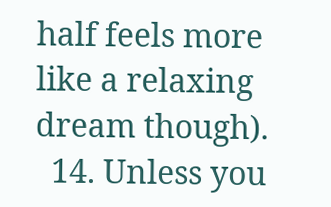half feels more like a relaxing dream though).
  14. Unless you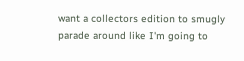want a collectors edition to smugly parade around like I'm going to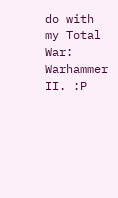do with my Total War: Warhammer II. :P